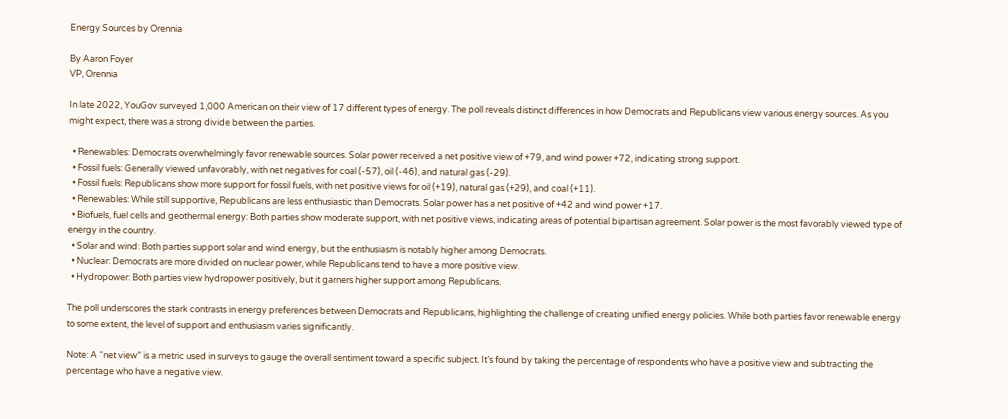Energy Sources by Orennia

By Aaron Foyer
VP, Orennia

In late 2022, YouGov surveyed 1,000 American on their view of 17 different types of energy. The poll reveals distinct differences in how Democrats and Republicans view various energy sources. As you might expect, there was a strong divide between the parties.

  • Renewables: Democrats overwhelmingly favor renewable sources. Solar power received a net positive view of +79, and wind power +72, indicating strong support.
  • Fossil fuels: Generally viewed unfavorably, with net negatives for coal (-57), oil (-46), and natural gas (-29).
  • Fossil fuels: Republicans show more support for fossil fuels, with net positive views for oil (+19), natural gas (+29), and coal (+11).
  • Renewables: While still supportive, Republicans are less enthusiastic than Democrats. Solar power has a net positive of +42 and wind power +17.
  • Biofuels, fuel cells and geothermal energy: Both parties show moderate support, with net positive views, indicating areas of potential bipartisan agreement. Solar power is the most favorably viewed type of energy in the country.
  • Solar and wind: Both parties support solar and wind energy, but the enthusiasm is notably higher among Democrats.
  • Nuclear: Democrats are more divided on nuclear power, while Republicans tend to have a more positive view.
  • Hydropower: Both parties view hydropower positively, but it garners higher support among Republicans.

The poll underscores the stark contrasts in energy preferences between Democrats and Republicans, highlighting the challenge of creating unified energy policies. While both parties favor renewable energy to some extent, the level of support and enthusiasm varies significantly.

Note: A “net view” is a metric used in surveys to gauge the overall sentiment toward a specific subject. It’s found by taking the percentage of respondents who have a positive view and subtracting the percentage who have a negative view.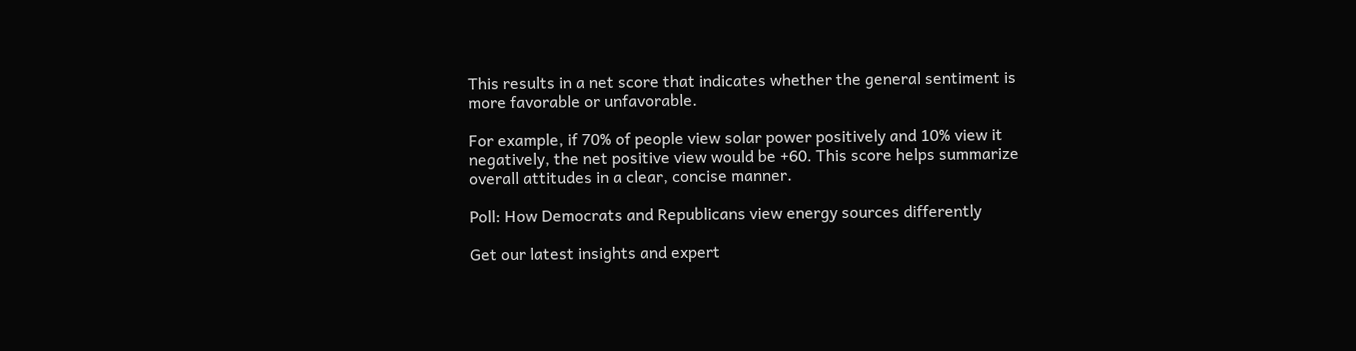This results in a net score that indicates whether the general sentiment is more favorable or unfavorable.

For example, if 70% of people view solar power positively and 10% view it negatively, the net positive view would be +60. This score helps summarize overall attitudes in a clear, concise manner.

Poll: How Democrats and Republicans view energy sources differently

Get our latest insights and expert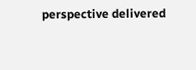perspective delivered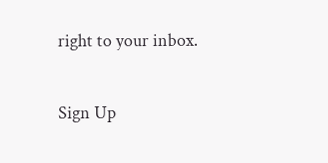right to your inbox.

Sign Up